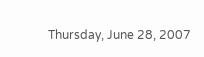Thursday, June 28, 2007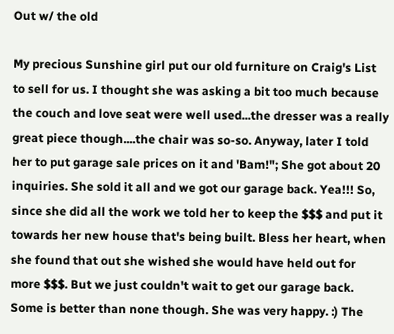Out w/ the old

My precious Sunshine girl put our old furniture on Craig's List to sell for us. I thought she was asking a bit too much because the couch and love seat were well used...the dresser was a really great piece though....the chair was so-so. Anyway, later I told her to put garage sale prices on it and 'Bam!"; She got about 20 inquiries. She sold it all and we got our garage back. Yea!!! So, since she did all the work we told her to keep the $$$ and put it towards her new house that's being built. Bless her heart, when she found that out she wished she would have held out for more $$$. But we just couldn't wait to get our garage back. Some is better than none though. She was very happy. :) The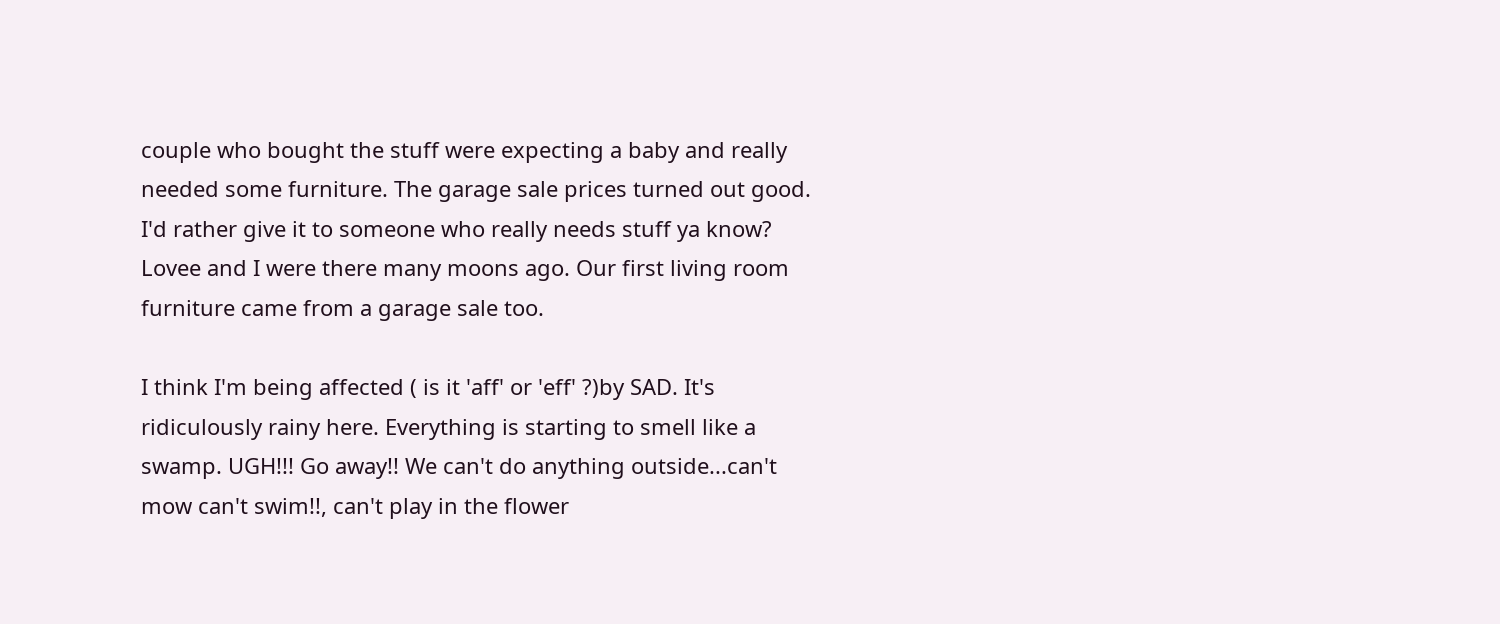couple who bought the stuff were expecting a baby and really needed some furniture. The garage sale prices turned out good. I'd rather give it to someone who really needs stuff ya know? Lovee and I were there many moons ago. Our first living room furniture came from a garage sale too.

I think I'm being affected ( is it 'aff' or 'eff' ?)by SAD. It's ridiculously rainy here. Everything is starting to smell like a swamp. UGH!!! Go away!! We can't do anything outside...can't mow can't swim!!, can't play in the flower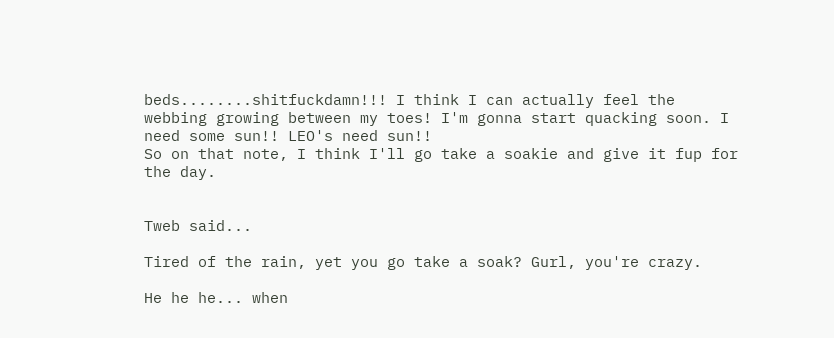beds........shitfuckdamn!!! I think I can actually feel the webbing growing between my toes! I'm gonna start quacking soon. I need some sun!! LEO's need sun!!
So on that note, I think I'll go take a soakie and give it fup for the day.


Tweb said...

Tired of the rain, yet you go take a soak? Gurl, you're crazy.

He he he... when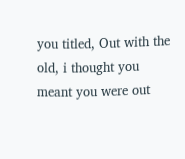you titled, Out with the old, i thought you meant you were out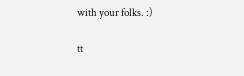with your folks. :)

tt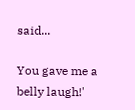said...

You gave me a belly laugh!'